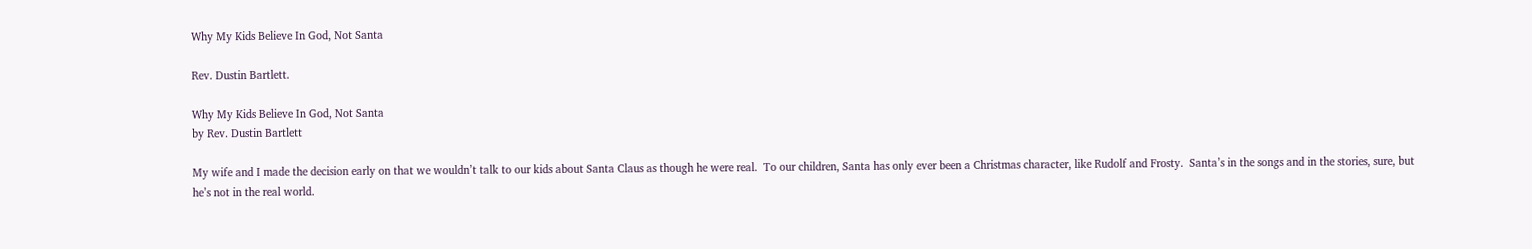Why My Kids Believe In God, Not Santa

Rev. Dustin Bartlett.

Why My Kids Believe In God, Not Santa
by Rev. Dustin Bartlett

My wife and I made the decision early on that we wouldn’t talk to our kids about Santa Claus as though he were real.  To our children, Santa has only ever been a Christmas character, like Rudolf and Frosty.  Santa’s in the songs and in the stories, sure, but he’s not in the real world.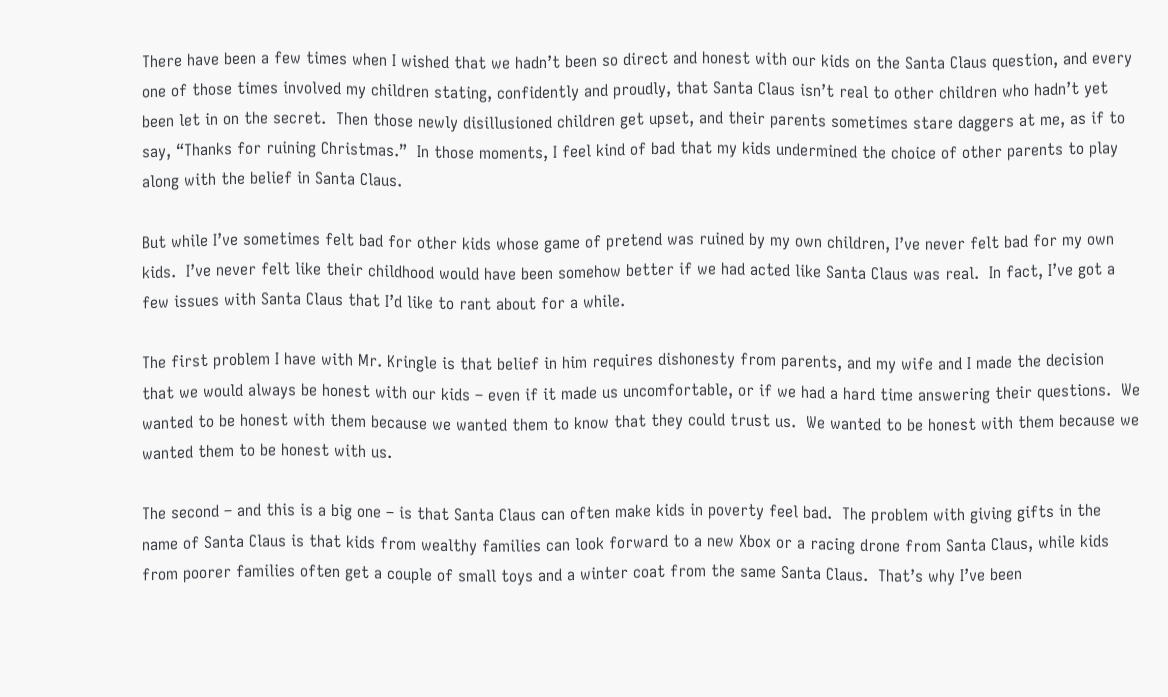There have been a few times when I wished that we hadn’t been so direct and honest with our kids on the Santa Claus question, and every one of those times involved my children stating, confidently and proudly, that Santa Claus isn’t real to other children who hadn’t yet been let in on the secret.  Then those newly disillusioned children get upset, and their parents sometimes stare daggers at me, as if to say, “Thanks for ruining Christmas.”  In those moments, I feel kind of bad that my kids undermined the choice of other parents to play along with the belief in Santa Claus.

But while I’ve sometimes felt bad for other kids whose game of pretend was ruined by my own children, I’ve never felt bad for my own kids.  I’ve never felt like their childhood would have been somehow better if we had acted like Santa Claus was real.  In fact, I’ve got a few issues with Santa Claus that I’d like to rant about for a while.

The first problem I have with Mr. Kringle is that belief in him requires dishonesty from parents, and my wife and I made the decision that we would always be honest with our kids – even if it made us uncomfortable, or if we had a hard time answering their questions.  We wanted to be honest with them because we wanted them to know that they could trust us.  We wanted to be honest with them because we wanted them to be honest with us.

The second – and this is a big one – is that Santa Claus can often make kids in poverty feel bad.  The problem with giving gifts in the name of Santa Claus is that kids from wealthy families can look forward to a new Xbox or a racing drone from Santa Claus, while kids from poorer families often get a couple of small toys and a winter coat from the same Santa Claus.  That’s why I’ve been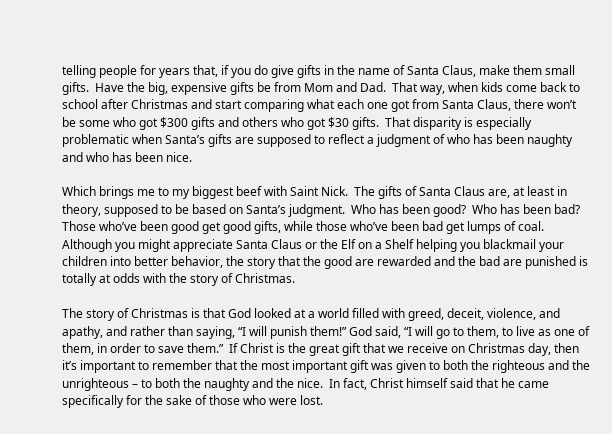telling people for years that, if you do give gifts in the name of Santa Claus, make them small gifts.  Have the big, expensive gifts be from Mom and Dad.  That way, when kids come back to school after Christmas and start comparing what each one got from Santa Claus, there won’t be some who got $300 gifts and others who got $30 gifts.  That disparity is especially problematic when Santa’s gifts are supposed to reflect a judgment of who has been naughty and who has been nice.

Which brings me to my biggest beef with Saint Nick.  The gifts of Santa Claus are, at least in theory, supposed to be based on Santa’s judgment.  Who has been good?  Who has been bad?  Those who’ve been good get good gifts, while those who’ve been bad get lumps of coal.  Although you might appreciate Santa Claus or the Elf on a Shelf helping you blackmail your children into better behavior, the story that the good are rewarded and the bad are punished is totally at odds with the story of Christmas.

The story of Christmas is that God looked at a world filled with greed, deceit, violence, and apathy, and rather than saying, “I will punish them!” God said, “I will go to them, to live as one of them, in order to save them.”  If Christ is the great gift that we receive on Christmas day, then it’s important to remember that the most important gift was given to both the righteous and the unrighteous – to both the naughty and the nice.  In fact, Christ himself said that he came specifically for the sake of those who were lost.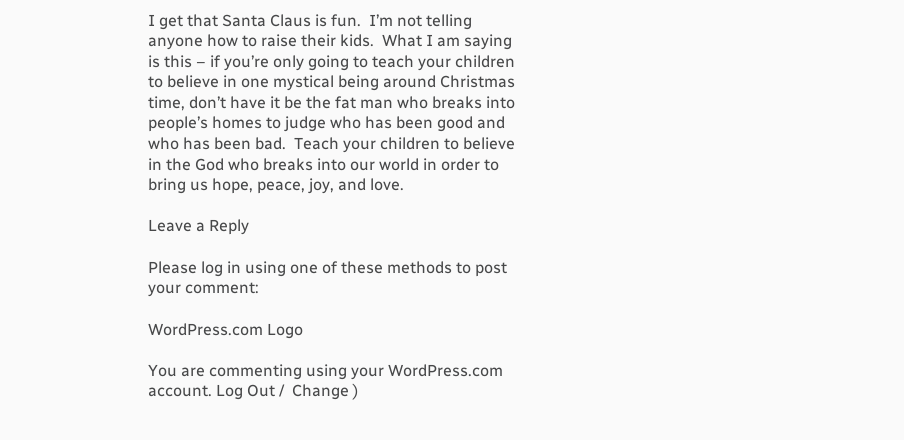I get that Santa Claus is fun.  I’m not telling anyone how to raise their kids.  What I am saying is this – if you’re only going to teach your children to believe in one mystical being around Christmas time, don’t have it be the fat man who breaks into people’s homes to judge who has been good and who has been bad.  Teach your children to believe in the God who breaks into our world in order to bring us hope, peace, joy, and love.

Leave a Reply

Please log in using one of these methods to post your comment:

WordPress.com Logo

You are commenting using your WordPress.com account. Log Out /  Change )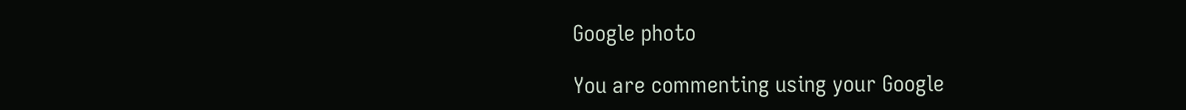Google photo

You are commenting using your Google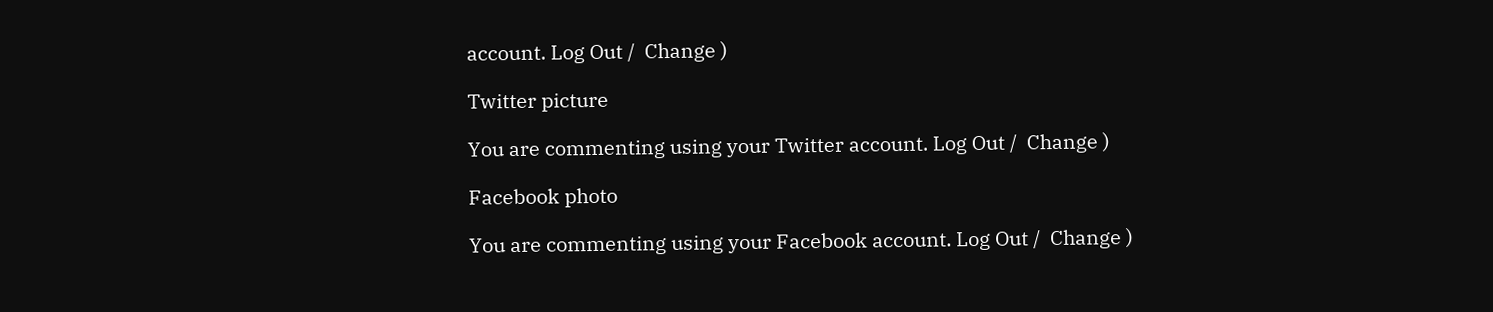account. Log Out /  Change )

Twitter picture

You are commenting using your Twitter account. Log Out /  Change )

Facebook photo

You are commenting using your Facebook account. Log Out /  Change )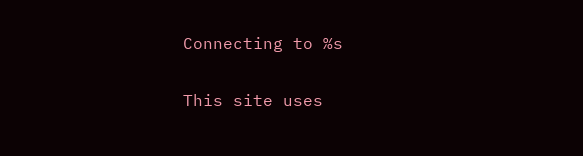Connecting to %s

This site uses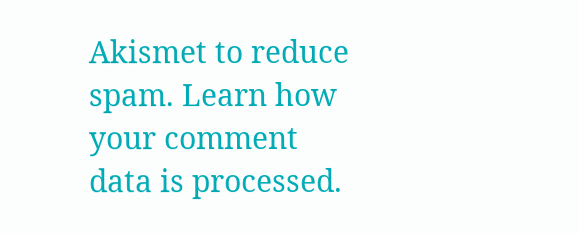Akismet to reduce spam. Learn how your comment data is processed.